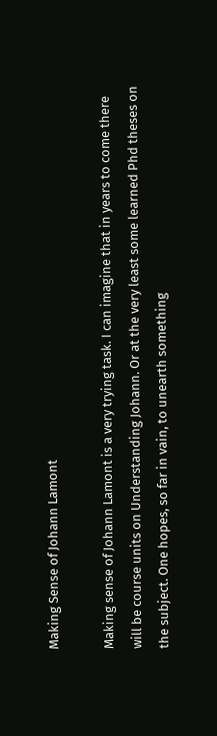Making Sense of Johann Lamont

Making sense of Johann Lamont is a very trying task. I can imagine that in years to come there will be course units on Understanding Johann. Or at the very least some learned Phd theses on the subject. One hopes, so far in vain, to unearth something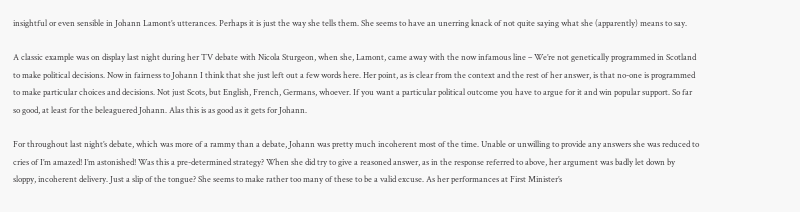insightful or even sensible in Johann Lamont’s utterances. Perhaps it is just the way she tells them. She seems to have an unerring knack of not quite saying what she (apparently) means to say.

A classic example was on display last night during her TV debate with Nicola Sturgeon, when she, Lamont, came away with the now infamous line – We’re not genetically programmed in Scotland to make political decisions. Now in fairness to Johann I think that she just left out a few words here. Her point, as is clear from the context and the rest of her answer, is that no-one is programmed to make particular choices and decisions. Not just Scots, but English, French, Germans, whoever. If you want a particular political outcome you have to argue for it and win popular support. So far so good, at least for the beleaguered Johann. Alas this is as good as it gets for Johann.

For throughout last night’s debate, which was more of a rammy than a debate, Johann was pretty much incoherent most of the time. Unable or unwilling to provide any answers she was reduced to cries of I’m amazed! I’m astonished! Was this a pre-determined strategy? When she did try to give a reasoned answer, as in the response referred to above, her argument was badly let down by sloppy, incoherent delivery. Just a slip of the tongue? She seems to make rather too many of these to be a valid excuse. As her performances at First Minister’s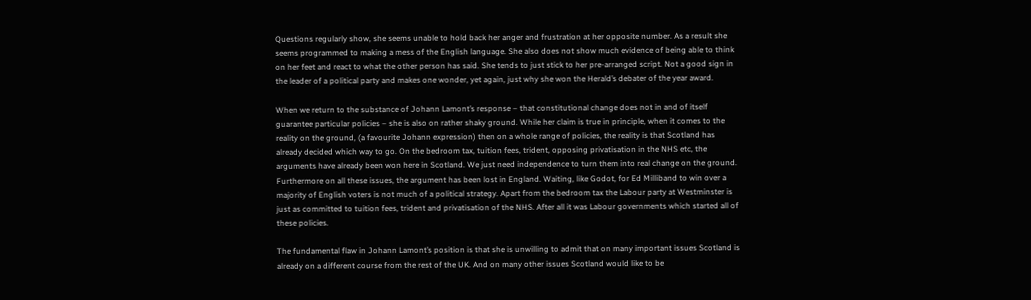Questions regularly show, she seems unable to hold back her anger and frustration at her opposite number. As a result she seems programmed to making a mess of the English language. She also does not show much evidence of being able to think on her feet and react to what the other person has said. She tends to just stick to her pre-arranged script. Not a good sign in the leader of a political party and makes one wonder, yet again, just why she won the Herald’s debater of the year award.

When we return to the substance of Johann Lamont’s response – that constitutional change does not in and of itself guarantee particular policies – she is also on rather shaky ground. While her claim is true in principle, when it comes to the reality on the ground, (a favourite Johann expression) then on a whole range of policies, the reality is that Scotland has already decided which way to go. On the bedroom tax, tuition fees, trident, opposing privatisation in the NHS etc, the arguments have already been won here in Scotland. We just need independence to turn them into real change on the ground. Furthermore on all these issues, the argument has been lost in England. Waiting, like Godot, for Ed Milliband to win over a majority of English voters is not much of a political strategy. Apart from the bedroom tax the Labour party at Westminster is just as committed to tuition fees, trident and privatisation of the NHS. After all it was Labour governments which started all of these policies.

The fundamental flaw in Johann Lamont’s position is that she is unwilling to admit that on many important issues Scotland is already on a different course from the rest of the UK. And on many other issues Scotland would like to be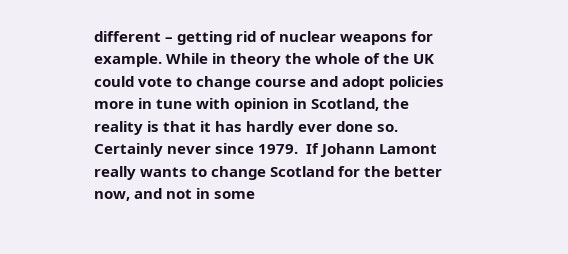different – getting rid of nuclear weapons for example. While in theory the whole of the UK could vote to change course and adopt policies more in tune with opinion in Scotland, the reality is that it has hardly ever done so. Certainly never since 1979.  If Johann Lamont really wants to change Scotland for the better now, and not in some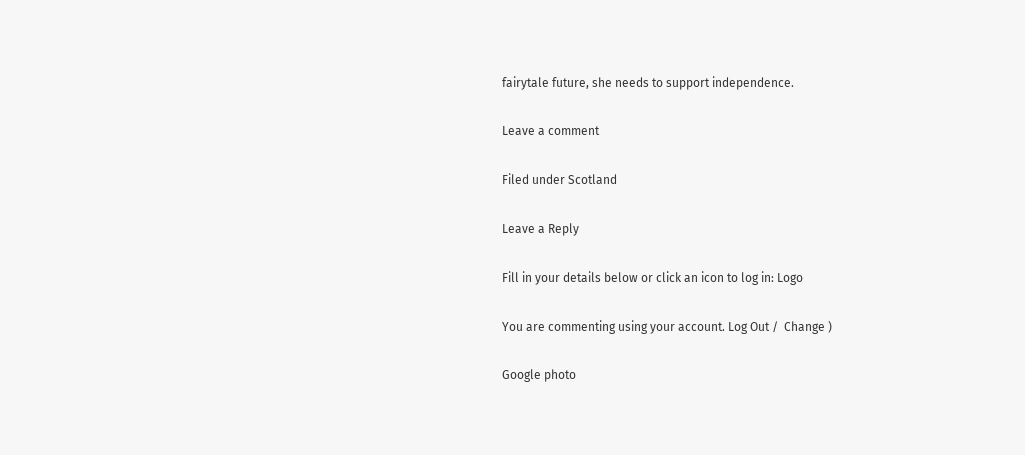fairytale future, she needs to support independence.

Leave a comment

Filed under Scotland

Leave a Reply

Fill in your details below or click an icon to log in: Logo

You are commenting using your account. Log Out /  Change )

Google photo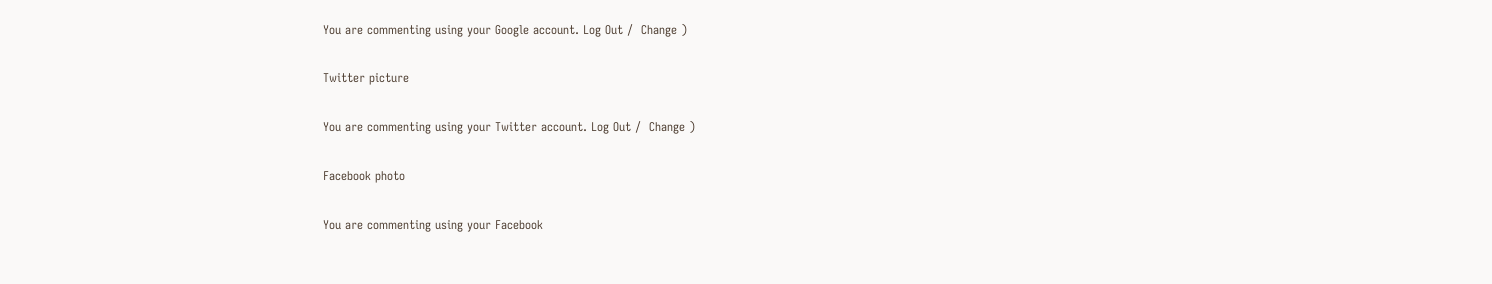You are commenting using your Google account. Log Out /  Change )

Twitter picture

You are commenting using your Twitter account. Log Out /  Change )

Facebook photo

You are commenting using your Facebook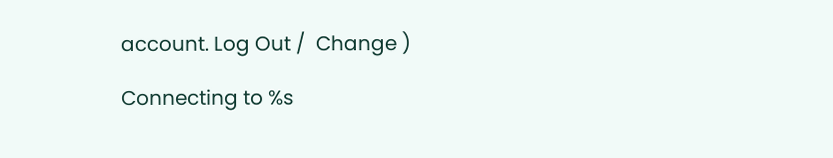account. Log Out /  Change )

Connecting to %s